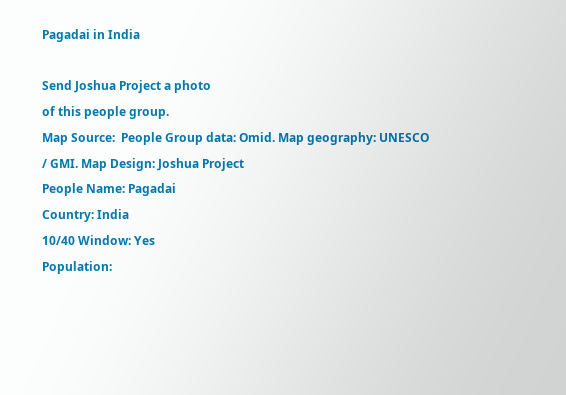Pagadai in India

Send Joshua Project a photo
of this people group.
Map Source:  People Group data: Omid. Map geography: UNESCO / GMI. Map Design: Joshua Project
People Name: Pagadai
Country: India
10/40 Window: Yes
Population: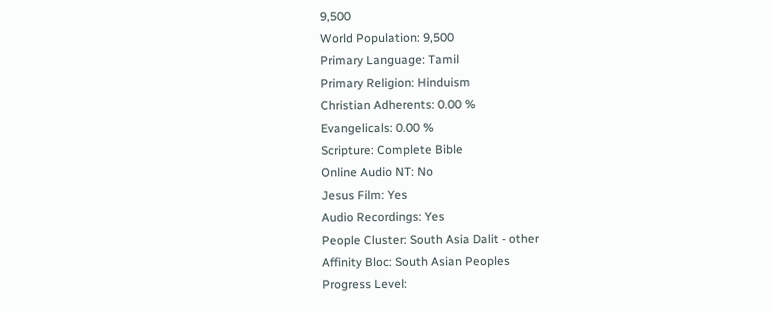9,500
World Population: 9,500
Primary Language: Tamil
Primary Religion: Hinduism
Christian Adherents: 0.00 %
Evangelicals: 0.00 %
Scripture: Complete Bible
Online Audio NT: No
Jesus Film: Yes
Audio Recordings: Yes
People Cluster: South Asia Dalit - other
Affinity Bloc: South Asian Peoples
Progress Level: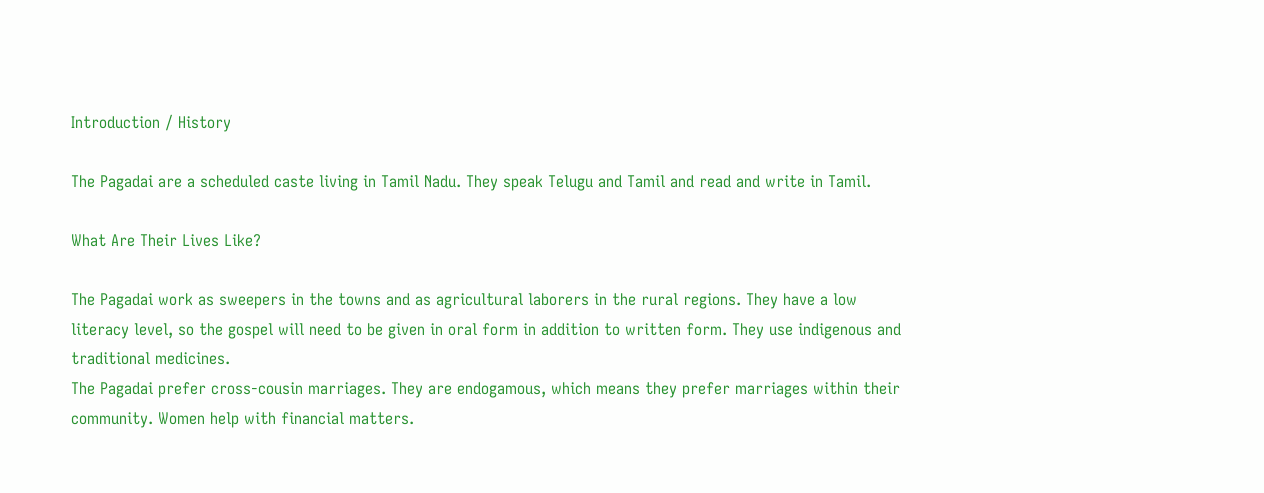Introduction / History

The Pagadai are a scheduled caste living in Tamil Nadu. They speak Telugu and Tamil and read and write in Tamil.

What Are Their Lives Like?

The Pagadai work as sweepers in the towns and as agricultural laborers in the rural regions. They have a low literacy level, so the gospel will need to be given in oral form in addition to written form. They use indigenous and traditional medicines.
The Pagadai prefer cross-cousin marriages. They are endogamous, which means they prefer marriages within their community. Women help with financial matters.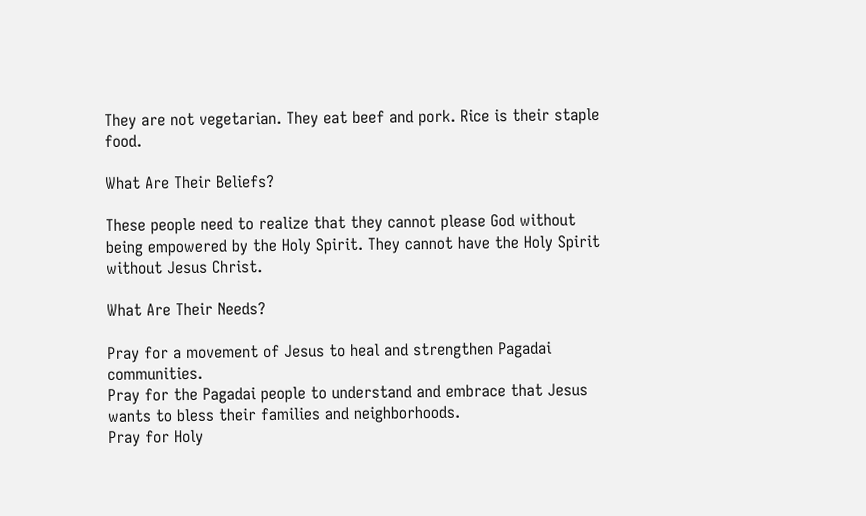They are not vegetarian. They eat beef and pork. Rice is their staple food.

What Are Their Beliefs?

These people need to realize that they cannot please God without being empowered by the Holy Spirit. They cannot have the Holy Spirit without Jesus Christ.

What Are Their Needs?

Pray for a movement of Jesus to heal and strengthen Pagadai communities.
Pray for the Pagadai people to understand and embrace that Jesus wants to bless their families and neighborhoods.
Pray for Holy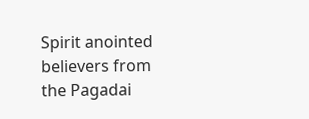Spirit anointed believers from the Pagadai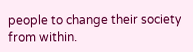people to change their society from within.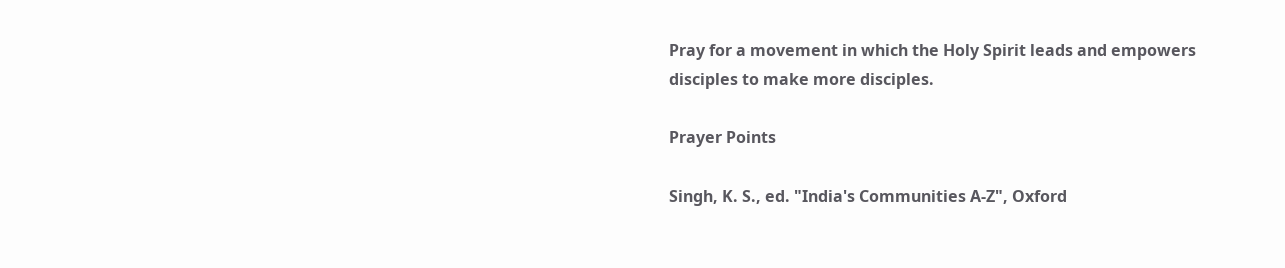Pray for a movement in which the Holy Spirit leads and empowers disciples to make more disciples.

Prayer Points

Singh, K. S., ed. "India's Communities A-Z", Oxford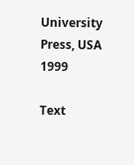University Press, USA 1999

Text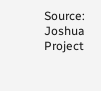Source:   Joshua Project